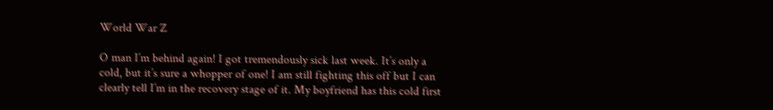World War Z

O man I’m behind again! I got tremendously sick last week. It’s only a cold, but it’s sure a whopper of one! I am still fighting this off but I can clearly tell I’m in the recovery stage of it. My boyfriend has this cold first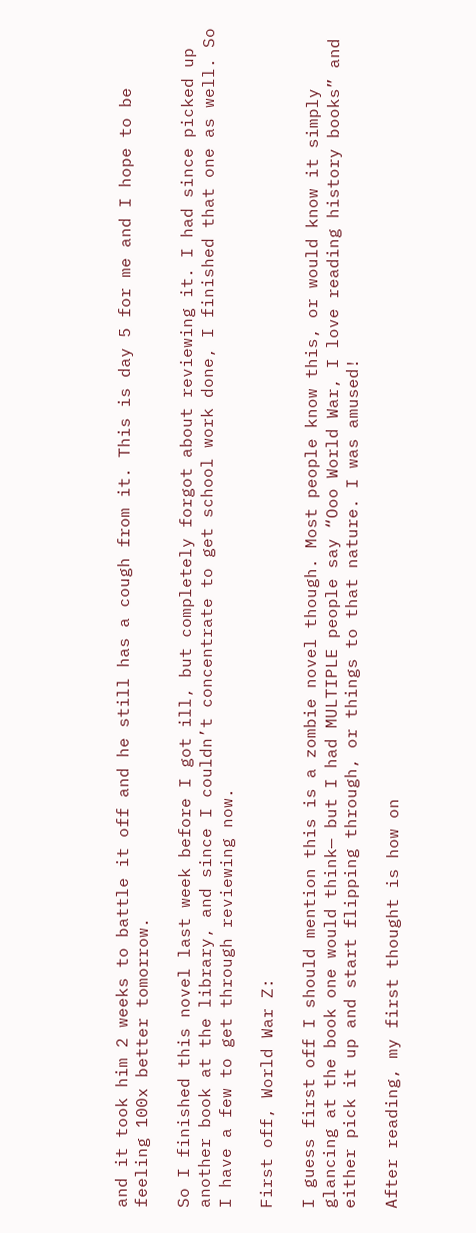and it took him 2 weeks to battle it off and he still has a cough from it. This is day 5 for me and I hope to be feeling 100x better tomorrow.

So I finished this novel last week before I got ill, but completely forgot about reviewing it. I had since picked up another book at the library, and since I couldn’t concentrate to get school work done, I finished that one as well. So I have a few to get through reviewing now.

First off, World War Z:

I guess first off I should mention this is a zombie novel though. Most people know this, or would know it simply glancing at the book one would think— but I had MULTIPLE people say “Ooo World War, I love reading history books” and either pick it up and start flipping through, or things to that nature. I was amused!

After reading, my first thought is how on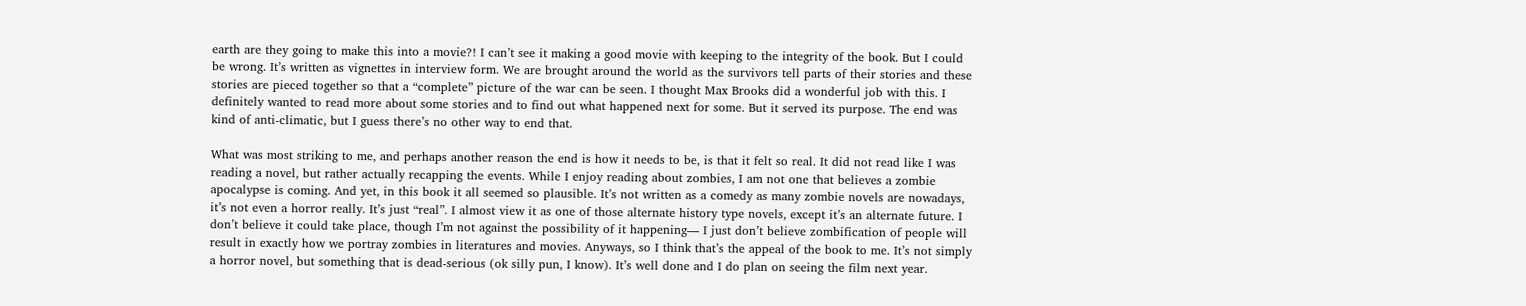earth are they going to make this into a movie?! I can’t see it making a good movie with keeping to the integrity of the book. But I could be wrong. It’s written as vignettes in interview form. We are brought around the world as the survivors tell parts of their stories and these stories are pieced together so that a “complete” picture of the war can be seen. I thought Max Brooks did a wonderful job with this. I definitely wanted to read more about some stories and to find out what happened next for some. But it served its purpose. The end was kind of anti-climatic, but I guess there’s no other way to end that.

What was most striking to me, and perhaps another reason the end is how it needs to be, is that it felt so real. It did not read like I was reading a novel, but rather actually recapping the events. While I enjoy reading about zombies, I am not one that believes a zombie apocalypse is coming. And yet, in this book it all seemed so plausible. It’s not written as a comedy as many zombie novels are nowadays, it’s not even a horror really. It’s just “real”. I almost view it as one of those alternate history type novels, except it’s an alternate future. I don’t believe it could take place, though I’m not against the possibility of it happening— I just don’t believe zombification of people will result in exactly how we portray zombies in literatures and movies. Anyways, so I think that’s the appeal of the book to me. It’s not simply a horror novel, but something that is dead-serious (ok silly pun, I know). It’s well done and I do plan on seeing the film next year.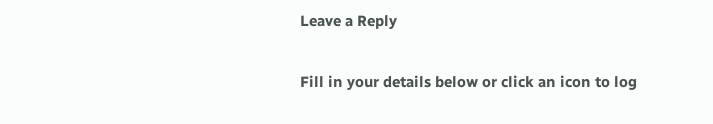Leave a Reply

Fill in your details below or click an icon to log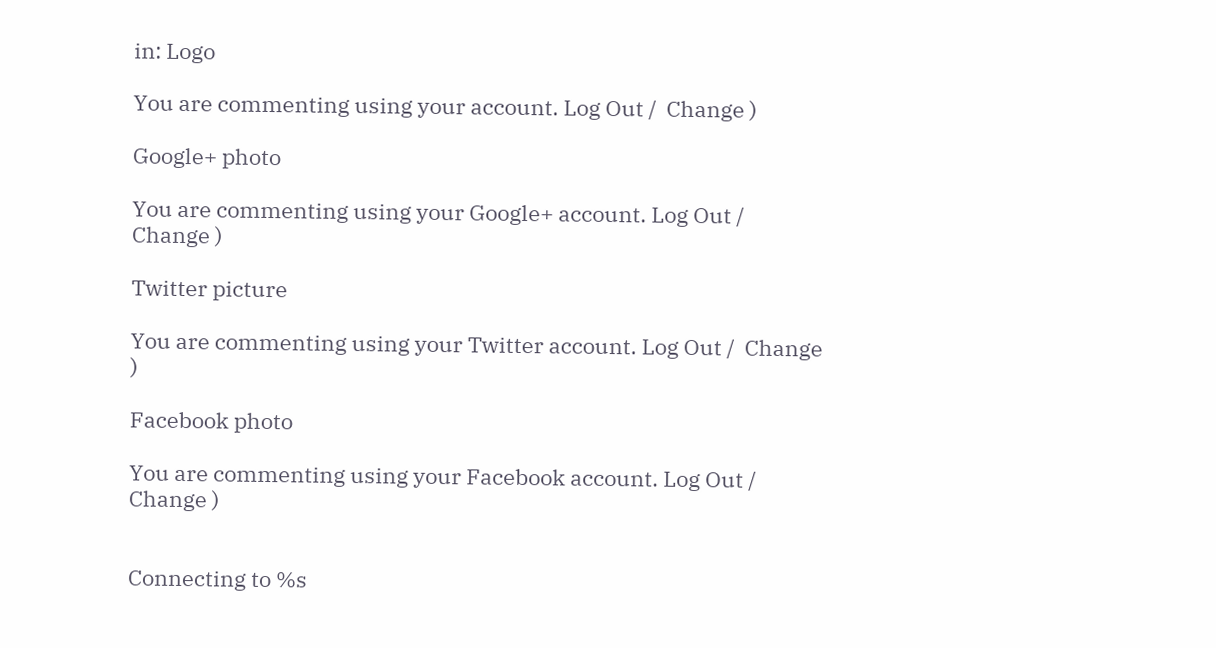in: Logo

You are commenting using your account. Log Out /  Change )

Google+ photo

You are commenting using your Google+ account. Log Out /  Change )

Twitter picture

You are commenting using your Twitter account. Log Out /  Change )

Facebook photo

You are commenting using your Facebook account. Log Out /  Change )


Connecting to %s